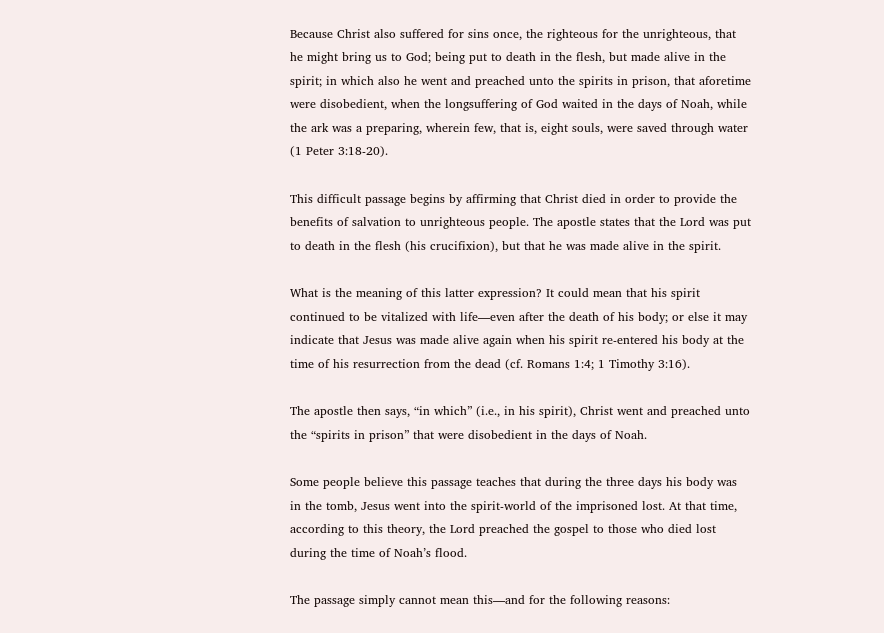Because Christ also suffered for sins once, the righteous for the unrighteous, that he might bring us to God; being put to death in the flesh, but made alive in the spirit; in which also he went and preached unto the spirits in prison, that aforetime were disobedient, when the longsuffering of God waited in the days of Noah, while the ark was a preparing, wherein few, that is, eight souls, were saved through water (1 Peter 3:18-20).

This difficult passage begins by affirming that Christ died in order to provide the benefits of salvation to unrighteous people. The apostle states that the Lord was put to death in the flesh (his crucifixion), but that he was made alive in the spirit.

What is the meaning of this latter expression? It could mean that his spirit continued to be vitalized with life—even after the death of his body; or else it may indicate that Jesus was made alive again when his spirit re-entered his body at the time of his resurrection from the dead (cf. Romans 1:4; 1 Timothy 3:16).

The apostle then says, “in which” (i.e., in his spirit), Christ went and preached unto the “spirits in prison” that were disobedient in the days of Noah.

Some people believe this passage teaches that during the three days his body was in the tomb, Jesus went into the spirit-world of the imprisoned lost. At that time, according to this theory, the Lord preached the gospel to those who died lost during the time of Noah’s flood.

The passage simply cannot mean this—and for the following reasons: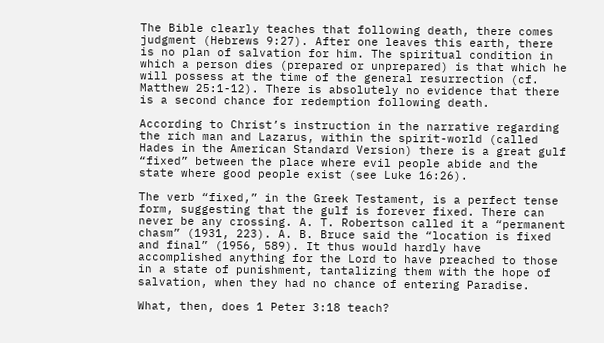The Bible clearly teaches that following death, there comes judgment (Hebrews 9:27). After one leaves this earth, there is no plan of salvation for him. The spiritual condition in which a person dies (prepared or unprepared) is that which he will possess at the time of the general resurrection (cf. Matthew 25:1-12). There is absolutely no evidence that there is a second chance for redemption following death.

According to Christ’s instruction in the narrative regarding the rich man and Lazarus, within the spirit-world (called Hades in the American Standard Version) there is a great gulf “fixed” between the place where evil people abide and the state where good people exist (see Luke 16:26).

The verb “fixed,” in the Greek Testament, is a perfect tense form, suggesting that the gulf is forever fixed. There can never be any crossing. A. T. Robertson called it a “permanent chasm” (1931, 223). A. B. Bruce said the “location is fixed and final” (1956, 589). It thus would hardly have accomplished anything for the Lord to have preached to those in a state of punishment, tantalizing them with the hope of salvation, when they had no chance of entering Paradise.

What, then, does 1 Peter 3:18 teach?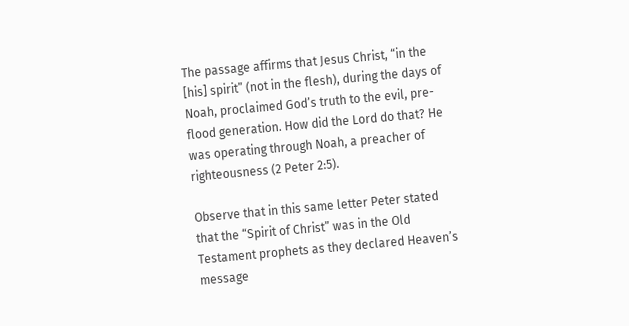The passage affirms that Jesus Christ, “in the [his] spirit” (not in the flesh), during the days of Noah, proclaimed God’s truth to the evil, pre-flood generation. How did the Lord do that? He was operating through Noah, a preacher of righteousness (2 Peter 2:5).

Observe that in this same letter Peter stated that the “Spirit of Christ” was in the Old Testament prophets as they declared Heaven’s message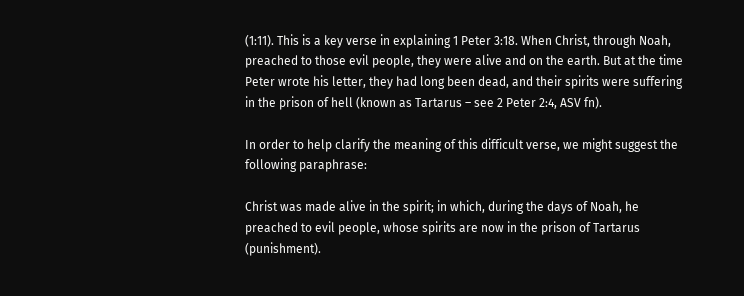(1:11). This is a key verse in explaining 1 Peter 3:18. When Christ, through Noah, preached to those evil people, they were alive and on the earth. But at the time Peter wrote his letter, they had long been dead, and their spirits were suffering in the prison of hell (known as Tartarus – see 2 Peter 2:4, ASV fn).

In order to help clarify the meaning of this difficult verse, we might suggest the following paraphrase:

Christ was made alive in the spirit; in which, during the days of Noah, he preached to evil people, whose spirits are now in the prison of Tartarus (punishment).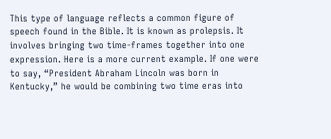This type of language reflects a common figure of speech found in the Bible. It is known as prolepsis. It involves bringing two time-frames together into one expression. Here is a more current example. If one were to say, “President Abraham Lincoln was born in Kentucky,” he would be combining two time eras into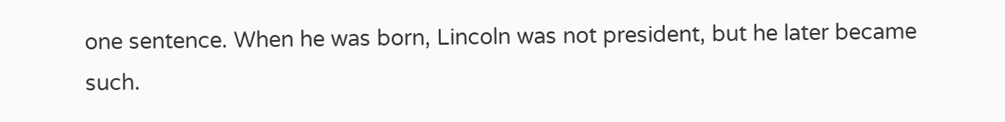one sentence. When he was born, Lincoln was not president, but he later became such.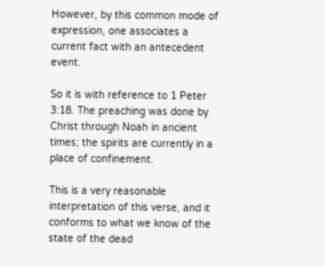However, by this common mode of expression, one associates a current fact with an antecedent event.

So it is with reference to 1 Peter 3:18. The preaching was done by Christ through Noah in ancient times; the spirits are currently in a place of confinement.

This is a very reasonable interpretation of this verse, and it conforms to what we know of the state of the dead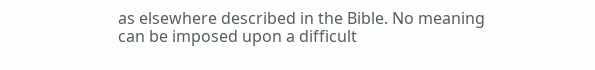as elsewhere described in the Bible. No meaning can be imposed upon a difficult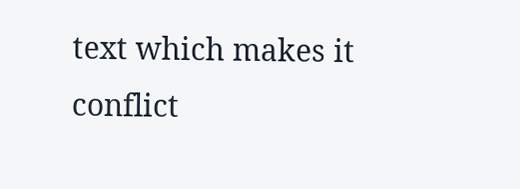text which makes it conflict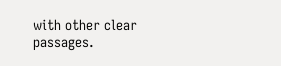with other clear passages.